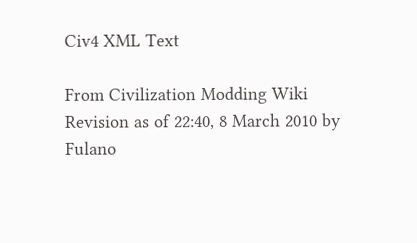Civ4 XML Text

From Civilization Modding Wiki
Revision as of 22:40, 8 March 2010 by Fulano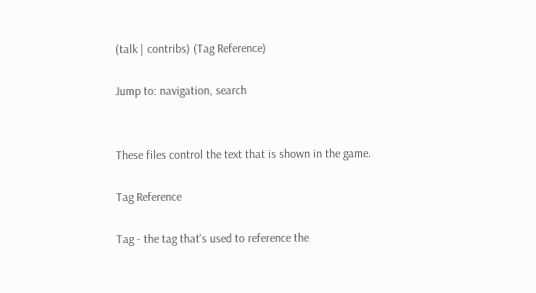(talk | contribs) (Tag Reference)

Jump to: navigation, search


These files control the text that is shown in the game.

Tag Reference

Tag - the tag that's used to reference the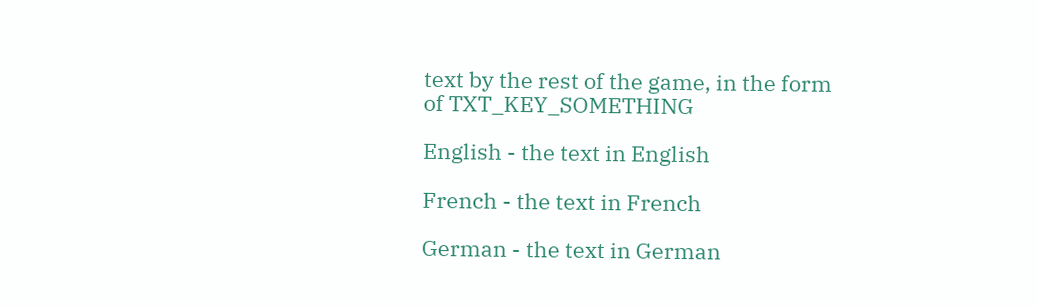text by the rest of the game, in the form of TXT_KEY_SOMETHING

English - the text in English

French - the text in French

German - the text in German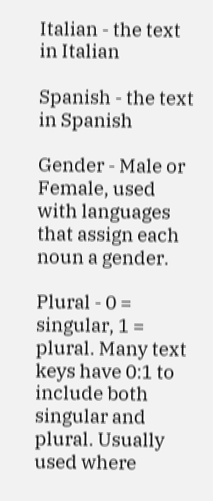Italian - the text in Italian

Spanish - the text in Spanish

Gender - Male or Female, used with languages that assign each noun a gender.

Plural - 0 = singular, 1 = plural. Many text keys have 0:1 to include both singular and plural. Usually used where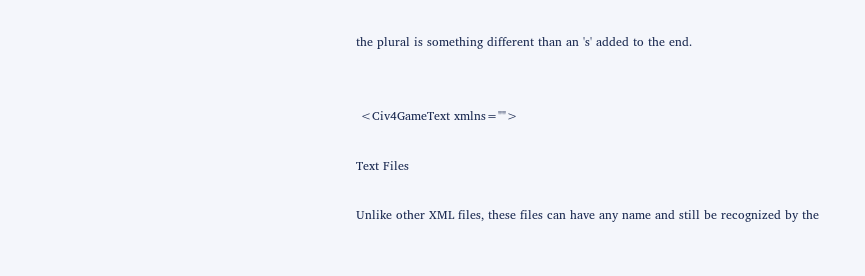the plural is something different than an 's' added to the end.


 <Civ4GameText xmlns="">

Text Files

Unlike other XML files, these files can have any name and still be recognized by the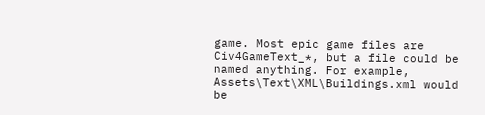game. Most epic game files are Civ4GameText_*, but a file could be named anything. For example, Assets\Text\XML\Buildings.xml would be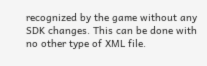recognized by the game without any SDK changes. This can be done with no other type of XML file.